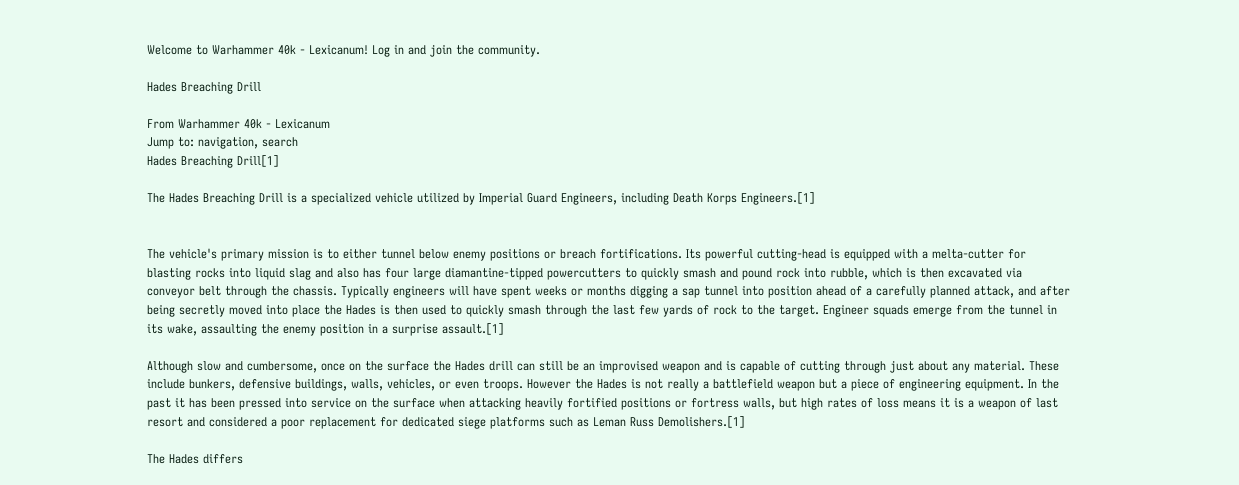Welcome to Warhammer 40k - Lexicanum! Log in and join the community.

Hades Breaching Drill

From Warhammer 40k - Lexicanum
Jump to: navigation, search
Hades Breaching Drill[1]

The Hades Breaching Drill is a specialized vehicle utilized by Imperial Guard Engineers, including Death Korps Engineers.[1]


The vehicle's primary mission is to either tunnel below enemy positions or breach fortifications. Its powerful cutting-head is equipped with a melta-cutter for blasting rocks into liquid slag and also has four large diamantine-tipped powercutters to quickly smash and pound rock into rubble, which is then excavated via conveyor belt through the chassis. Typically engineers will have spent weeks or months digging a sap tunnel into position ahead of a carefully planned attack, and after being secretly moved into place the Hades is then used to quickly smash through the last few yards of rock to the target. Engineer squads emerge from the tunnel in its wake, assaulting the enemy position in a surprise assault.[1]

Although slow and cumbersome, once on the surface the Hades drill can still be an improvised weapon and is capable of cutting through just about any material. These include bunkers, defensive buildings, walls, vehicles, or even troops. However the Hades is not really a battlefield weapon but a piece of engineering equipment. In the past it has been pressed into service on the surface when attacking heavily fortified positions or fortress walls, but high rates of loss means it is a weapon of last resort and considered a poor replacement for dedicated siege platforms such as Leman Russ Demolishers.[1]

The Hades differs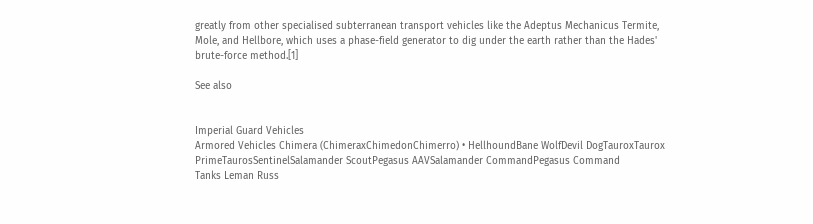greatly from other specialised subterranean transport vehicles like the Adeptus Mechanicus Termite, Mole, and Hellbore, which uses a phase-field generator to dig under the earth rather than the Hades' brute-force method.[1]

See also


Imperial Guard Vehicles
Armored Vehicles Chimera (ChimeraxChimedonChimerro) • HellhoundBane WolfDevil DogTauroxTaurox PrimeTaurosSentinelSalamander ScoutPegasus AAVSalamander CommandPegasus Command
Tanks Leman Russ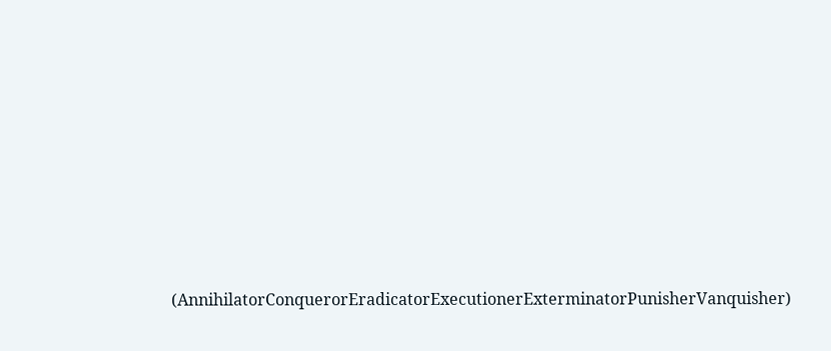(AnnihilatorConquerorEradicatorExecutionerExterminatorPunisherVanquisher)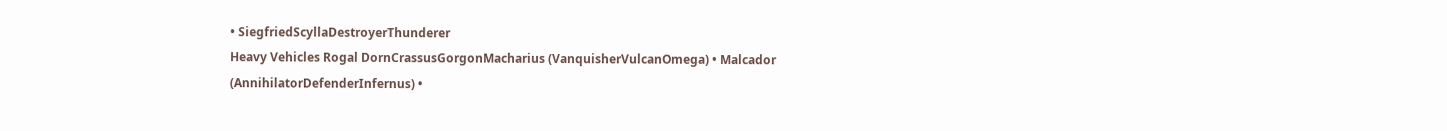• SiegfriedScyllaDestroyerThunderer
Heavy Vehicles Rogal DornCrassusGorgonMacharius (VanquisherVulcanOmega) • Malcador (AnnihilatorDefenderInfernus) •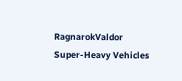RagnarokValdor
Super-Heavy Vehicles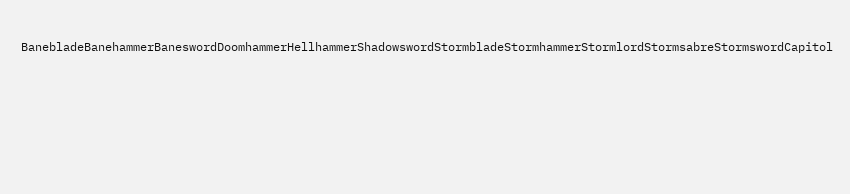BanebladeBanehammerBaneswordDoomhammerHellhammerShadowswordStormbladeStormhammerStormlordStormsabreStormswordCapitol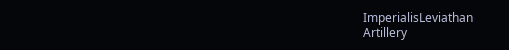ImperialisLeviathan
Artillery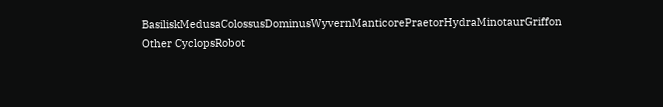BasiliskMedusaColossusDominusWyvernManticorePraetorHydraMinotaurGriffon
Other CyclopsRobot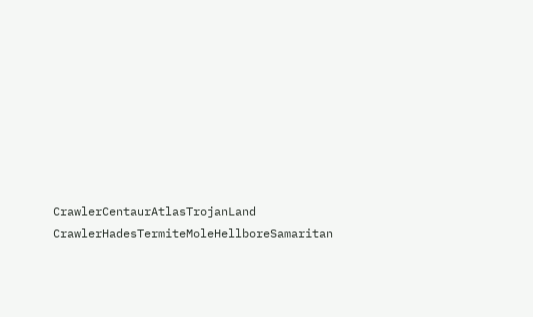CrawlerCentaurAtlasTrojanLand CrawlerHadesTermiteMoleHellboreSamaritan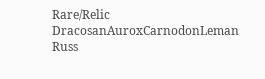Rare/Relic DracosanAuroxCarnodonLeman Russ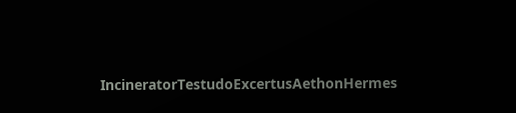IncineratorTestudoExcertusAethonHermes